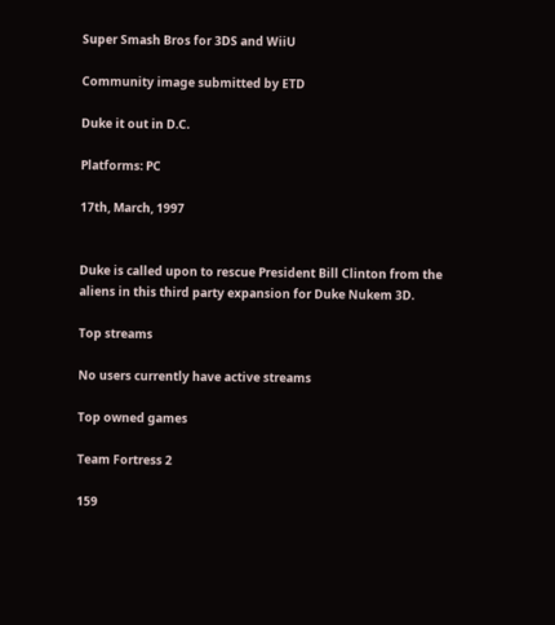Super Smash Bros for 3DS and WiiU

Community image submitted by ETD

Duke it out in D.C.

Platforms: PC

17th, March, 1997


Duke is called upon to rescue President Bill Clinton from the aliens in this third party expansion for Duke Nukem 3D.

Top streams

No users currently have active streams

Top owned games

Team Fortress 2

159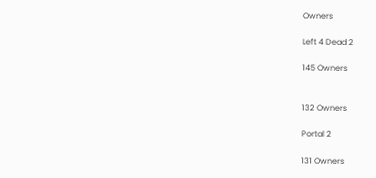Owners

Left 4 Dead 2

145 Owners


132 Owners

Portal 2

131 Owners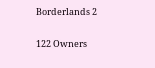Borderlands 2

122 Owners